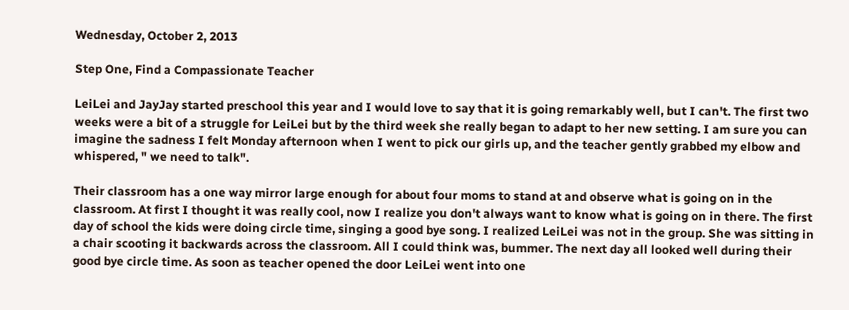Wednesday, October 2, 2013

Step One, Find a Compassionate Teacher

LeiLei and JayJay started preschool this year and I would love to say that it is going remarkably well, but I can't. The first two weeks were a bit of a struggle for LeiLei but by the third week she really began to adapt to her new setting. I am sure you can imagine the sadness I felt Monday afternoon when I went to pick our girls up, and the teacher gently grabbed my elbow and whispered, " we need to talk".

Their classroom has a one way mirror large enough for about four moms to stand at and observe what is going on in the classroom. At first I thought it was really cool, now I realize you don't always want to know what is going on in there. The first day of school the kids were doing circle time, singing a good bye song. I realized LeiLei was not in the group. She was sitting in a chair scooting it backwards across the classroom. All I could think was, bummer. The next day all looked well during their good bye circle time. As soon as teacher opened the door LeiLei went into one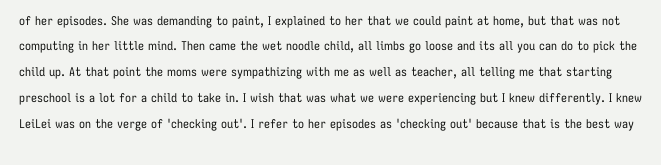of her episodes. She was demanding to paint, I explained to her that we could paint at home, but that was not computing in her little mind. Then came the wet noodle child, all limbs go loose and its all you can do to pick the child up. At that point the moms were sympathizing with me as well as teacher, all telling me that starting preschool is a lot for a child to take in. I wish that was what we were experiencing but I knew differently. I knew LeiLei was on the verge of 'checking out'. I refer to her episodes as 'checking out' because that is the best way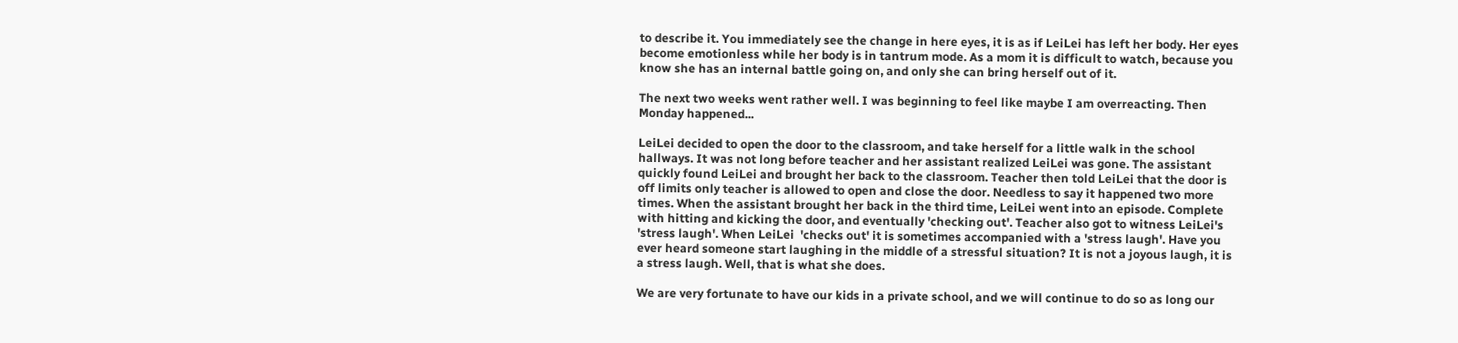to describe it. You immediately see the change in here eyes, it is as if LeiLei has left her body. Her eyes become emotionless while her body is in tantrum mode. As a mom it is difficult to watch, because you know she has an internal battle going on, and only she can bring herself out of it.

The next two weeks went rather well. I was beginning to feel like maybe I am overreacting. Then Monday happened...

LeiLei decided to open the door to the classroom, and take herself for a little walk in the school hallways. It was not long before teacher and her assistant realized LeiLei was gone. The assistant quickly found LeiLei and brought her back to the classroom. Teacher then told LeiLei that the door is off limits only teacher is allowed to open and close the door. Needless to say it happened two more times. When the assistant brought her back in the third time, LeiLei went into an episode. Complete with hitting and kicking the door, and eventually 'checking out'. Teacher also got to witness LeiLei's 'stress laugh'. When LeiLei  'checks out' it is sometimes accompanied with a 'stress laugh'. Have you ever heard someone start laughing in the middle of a stressful situation? It is not a joyous laugh, it is a stress laugh. Well, that is what she does.

We are very fortunate to have our kids in a private school, and we will continue to do so as long our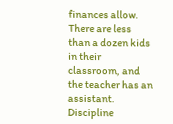finances allow. There are less than a dozen kids in their classroom, and the teacher has an assistant. Discipline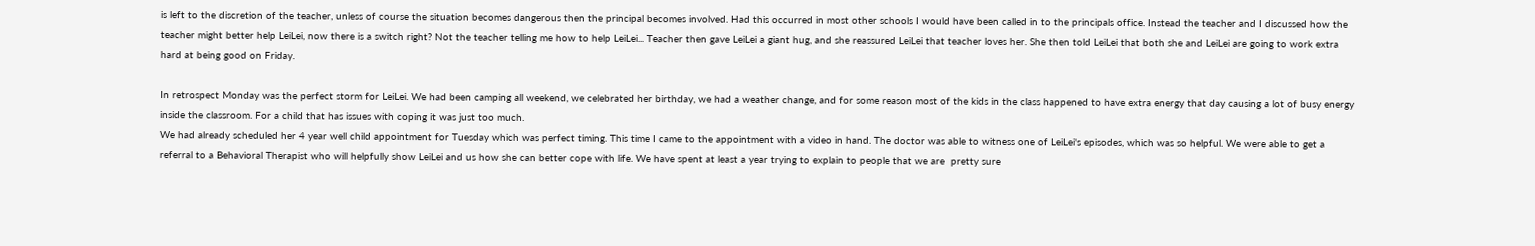is left to the discretion of the teacher, unless of course the situation becomes dangerous then the principal becomes involved. Had this occurred in most other schools I would have been called in to the principals office. Instead the teacher and I discussed how the teacher might better help LeiLei, now there is a switch right? Not the teacher telling me how to help LeiLei... Teacher then gave LeiLei a giant hug, and she reassured LeiLei that teacher loves her. She then told LeiLei that both she and LeiLei are going to work extra hard at being good on Friday.

In retrospect Monday was the perfect storm for LeiLei. We had been camping all weekend, we celebrated her birthday, we had a weather change, and for some reason most of the kids in the class happened to have extra energy that day causing a lot of busy energy inside the classroom. For a child that has issues with coping it was just too much.
We had already scheduled her 4 year well child appointment for Tuesday which was perfect timing. This time I came to the appointment with a video in hand. The doctor was able to witness one of LeiLei's episodes, which was so helpful. We were able to get a referral to a Behavioral Therapist who will helpfully show LeiLei and us how she can better cope with life. We have spent at least a year trying to explain to people that we are  pretty sure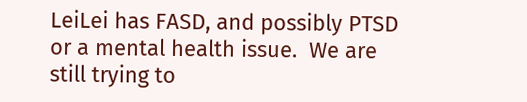LeiLei has FASD, and possibly PTSD or a mental health issue.  We are still trying to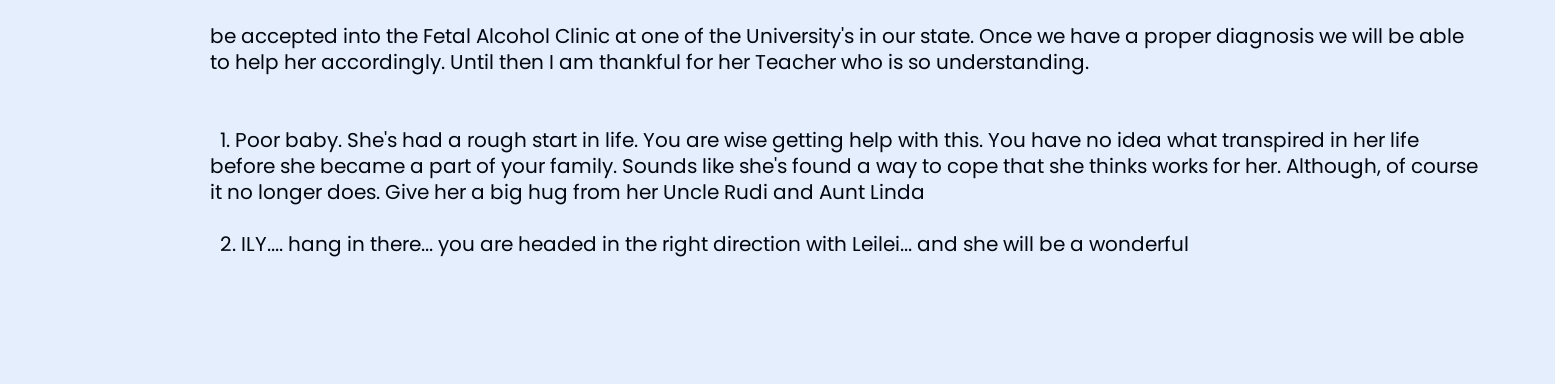be accepted into the Fetal Alcohol Clinic at one of the University's in our state. Once we have a proper diagnosis we will be able to help her accordingly. Until then I am thankful for her Teacher who is so understanding.


  1. Poor baby. She's had a rough start in life. You are wise getting help with this. You have no idea what transpired in her life before she became a part of your family. Sounds like she's found a way to cope that she thinks works for her. Although, of course it no longer does. Give her a big hug from her Uncle Rudi and Aunt Linda

  2. ILY.... hang in there... you are headed in the right direction with Leilei... and she will be a wonderful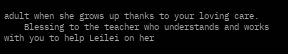adult when she grows up thanks to your loving care.
    Blessing to the teacher who understands and works with you to help Leilei on her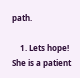path.

    1. Lets hope! She is a patient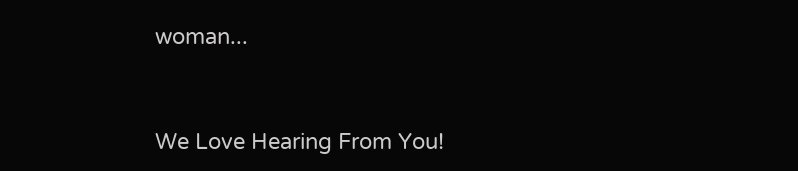woman...


We Love Hearing From You!